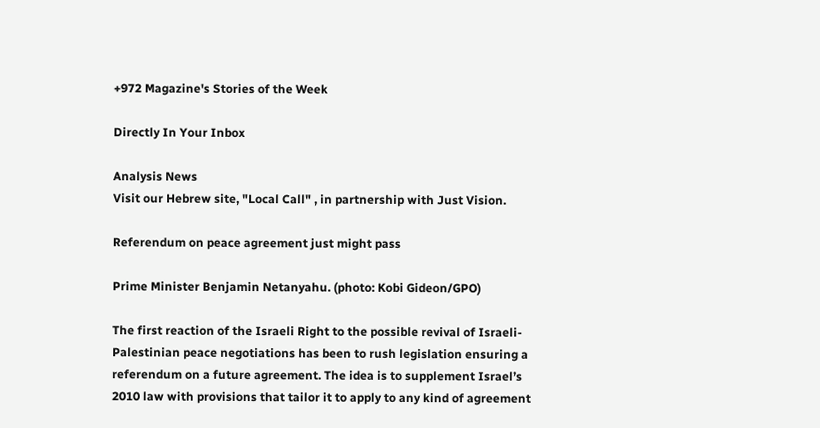+972 Magazine's Stories of the Week

Directly In Your Inbox

Analysis News
Visit our Hebrew site, "Local Call" , in partnership with Just Vision.

Referendum on peace agreement just might pass

Prime Minister Benjamin Netanyahu. (photo: Kobi Gideon/GPO)

The first reaction of the Israeli Right to the possible revival of Israeli-Palestinian peace negotiations has been to rush legislation ensuring a referendum on a future agreement. The idea is to supplement Israel’s 2010 law with provisions that tailor it to apply to any kind of agreement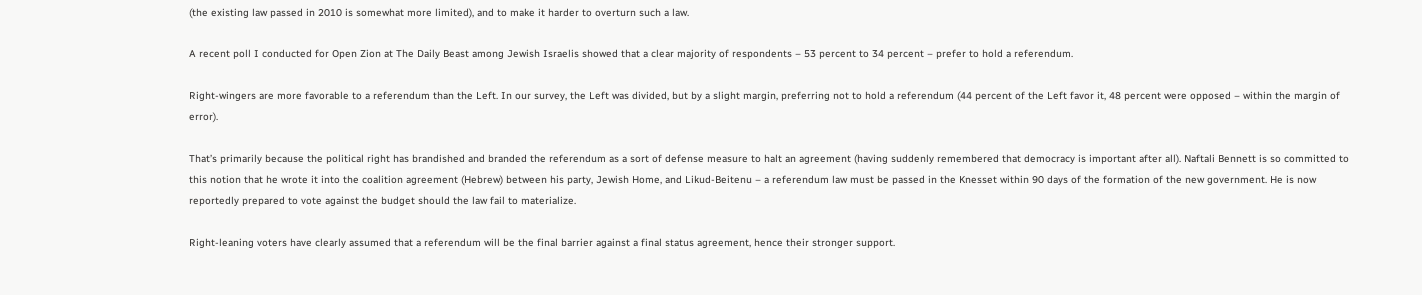(the existing law passed in 2010 is somewhat more limited), and to make it harder to overturn such a law.

A recent poll I conducted for Open Zion at The Daily Beast among Jewish Israelis showed that a clear majority of respondents – 53 percent to 34 percent – prefer to hold a referendum.

Right-wingers are more favorable to a referendum than the Left. In our survey, the Left was divided, but by a slight margin, preferring not to hold a referendum (44 percent of the Left favor it, 48 percent were opposed – within the margin of error).

That’s primarily because the political right has brandished and branded the referendum as a sort of defense measure to halt an agreement (having suddenly remembered that democracy is important after all). Naftali Bennett is so committed to this notion that he wrote it into the coalition agreement (Hebrew) between his party, Jewish Home, and Likud-Beitenu – a referendum law must be passed in the Knesset within 90 days of the formation of the new government. He is now reportedly prepared to vote against the budget should the law fail to materialize.

Right-leaning voters have clearly assumed that a referendum will be the final barrier against a final status agreement, hence their stronger support.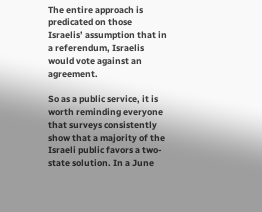The entire approach is predicated on those Israelis’ assumption that in a referendum, Israelis would vote against an agreement.

So as a public service, it is worth reminding everyone that surveys consistently show that a majority of the Israeli public favors a two-state solution. In a June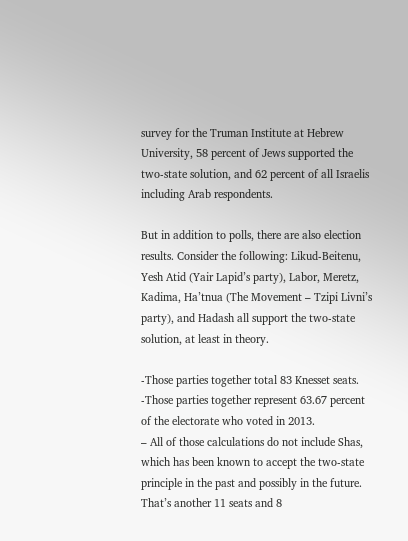survey for the Truman Institute at Hebrew University, 58 percent of Jews supported the two-state solution, and 62 percent of all Israelis including Arab respondents.

But in addition to polls, there are also election results. Consider the following: Likud-Beitenu, Yesh Atid (Yair Lapid’s party), Labor, Meretz, Kadima, Ha’tnua (The Movement – Tzipi Livni’s party), and Hadash all support the two-state solution, at least in theory.

-Those parties together total 83 Knesset seats.
-Those parties together represent 63.67 percent of the electorate who voted in 2013.
– All of those calculations do not include Shas, which has been known to accept the two-state principle in the past and possibly in the future. That’s another 11 seats and 8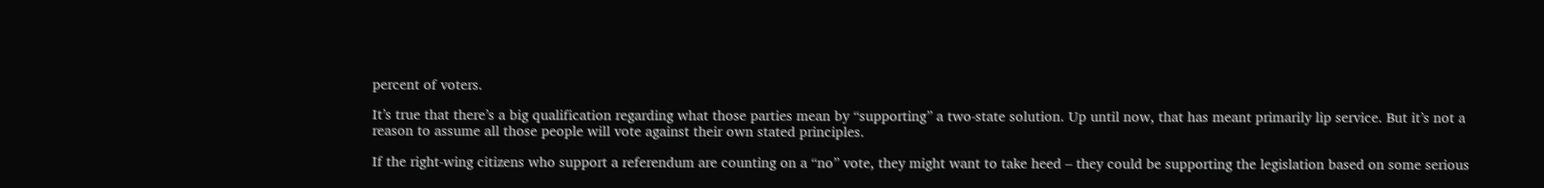percent of voters.

It’s true that there’s a big qualification regarding what those parties mean by “supporting” a two-state solution. Up until now, that has meant primarily lip service. But it’s not a reason to assume all those people will vote against their own stated principles.

If the right-wing citizens who support a referendum are counting on a “no” vote, they might want to take heed – they could be supporting the legislation based on some serious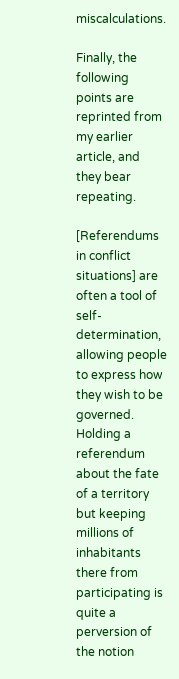miscalculations.

Finally, the following points are reprinted from my earlier article, and they bear repeating.

[Referendums in conflict situations] are often a tool of self-determination, allowing people to express how they wish to be governed. Holding a referendum about the fate of a territory but keeping millions of inhabitants there from participating is quite a perversion of the notion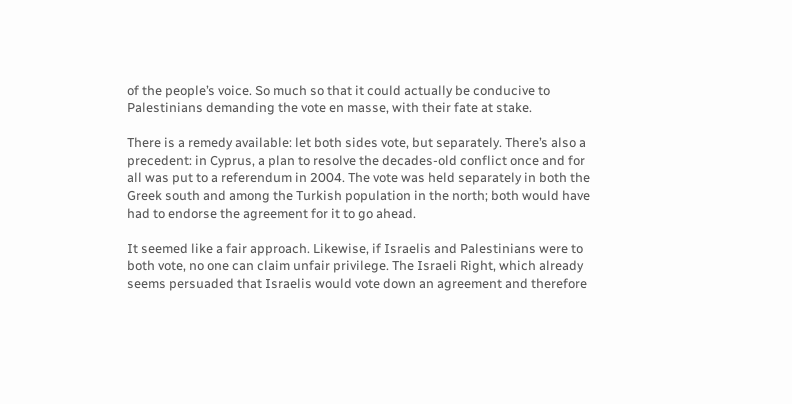of the people’s voice. So much so that it could actually be conducive to Palestinians demanding the vote en masse, with their fate at stake.

There is a remedy available: let both sides vote, but separately. There’s also a precedent: in Cyprus, a plan to resolve the decades-old conflict once and for all was put to a referendum in 2004. The vote was held separately in both the Greek south and among the Turkish population in the north; both would have had to endorse the agreement for it to go ahead.

It seemed like a fair approach. Likewise, if Israelis and Palestinians were to both vote, no one can claim unfair privilege. The Israeli Right, which already seems persuaded that Israelis would vote down an agreement and therefore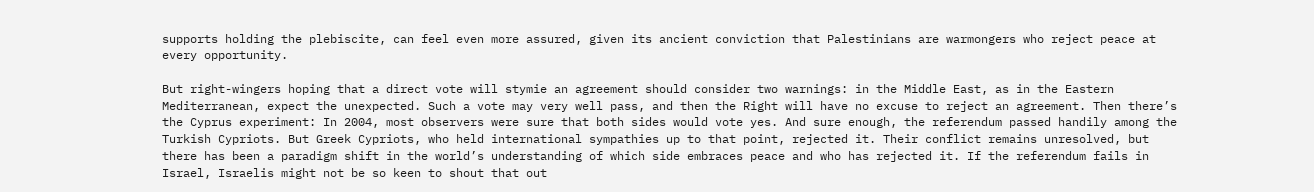supports holding the plebiscite, can feel even more assured, given its ancient conviction that Palestinians are warmongers who reject peace at every opportunity.

But right-wingers hoping that a direct vote will stymie an agreement should consider two warnings: in the Middle East, as in the Eastern Mediterranean, expect the unexpected. Such a vote may very well pass, and then the Right will have no excuse to reject an agreement. Then there’s the Cyprus experiment: In 2004, most observers were sure that both sides would vote yes. And sure enough, the referendum passed handily among the Turkish Cypriots. But Greek Cypriots, who held international sympathies up to that point, rejected it. Their conflict remains unresolved, but there has been a paradigm shift in the world’s understanding of which side embraces peace and who has rejected it. If the referendum fails in Israel, Israelis might not be so keen to shout that out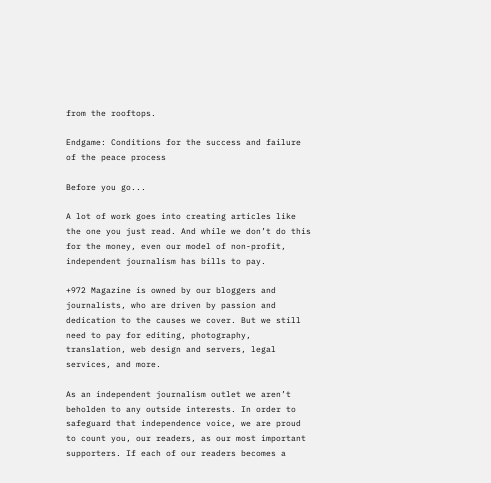from the rooftops.

Endgame: Conditions for the success and failure of the peace process

Before you go...

A lot of work goes into creating articles like the one you just read. And while we don’t do this for the money, even our model of non-profit, independent journalism has bills to pay.

+972 Magazine is owned by our bloggers and journalists, who are driven by passion and dedication to the causes we cover. But we still need to pay for editing, photography, translation, web design and servers, legal services, and more.

As an independent journalism outlet we aren’t beholden to any outside interests. In order to safeguard that independence voice, we are proud to count you, our readers, as our most important supporters. If each of our readers becomes a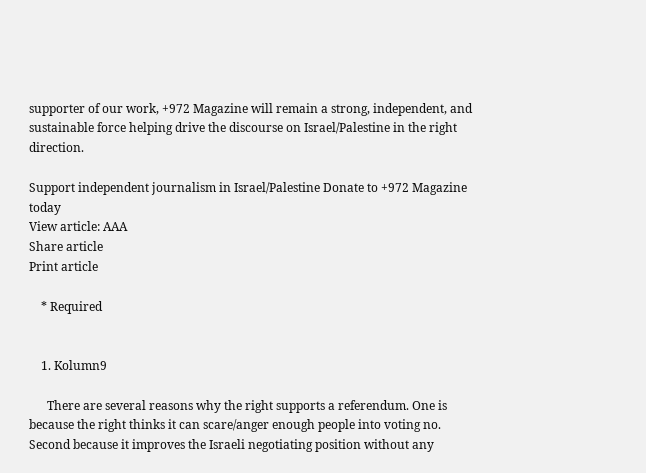supporter of our work, +972 Magazine will remain a strong, independent, and sustainable force helping drive the discourse on Israel/Palestine in the right direction.

Support independent journalism in Israel/Palestine Donate to +972 Magazine today
View article: AAA
Share article
Print article

    * Required


    1. Kolumn9

      There are several reasons why the right supports a referendum. One is because the right thinks it can scare/anger enough people into voting no. Second because it improves the Israeli negotiating position without any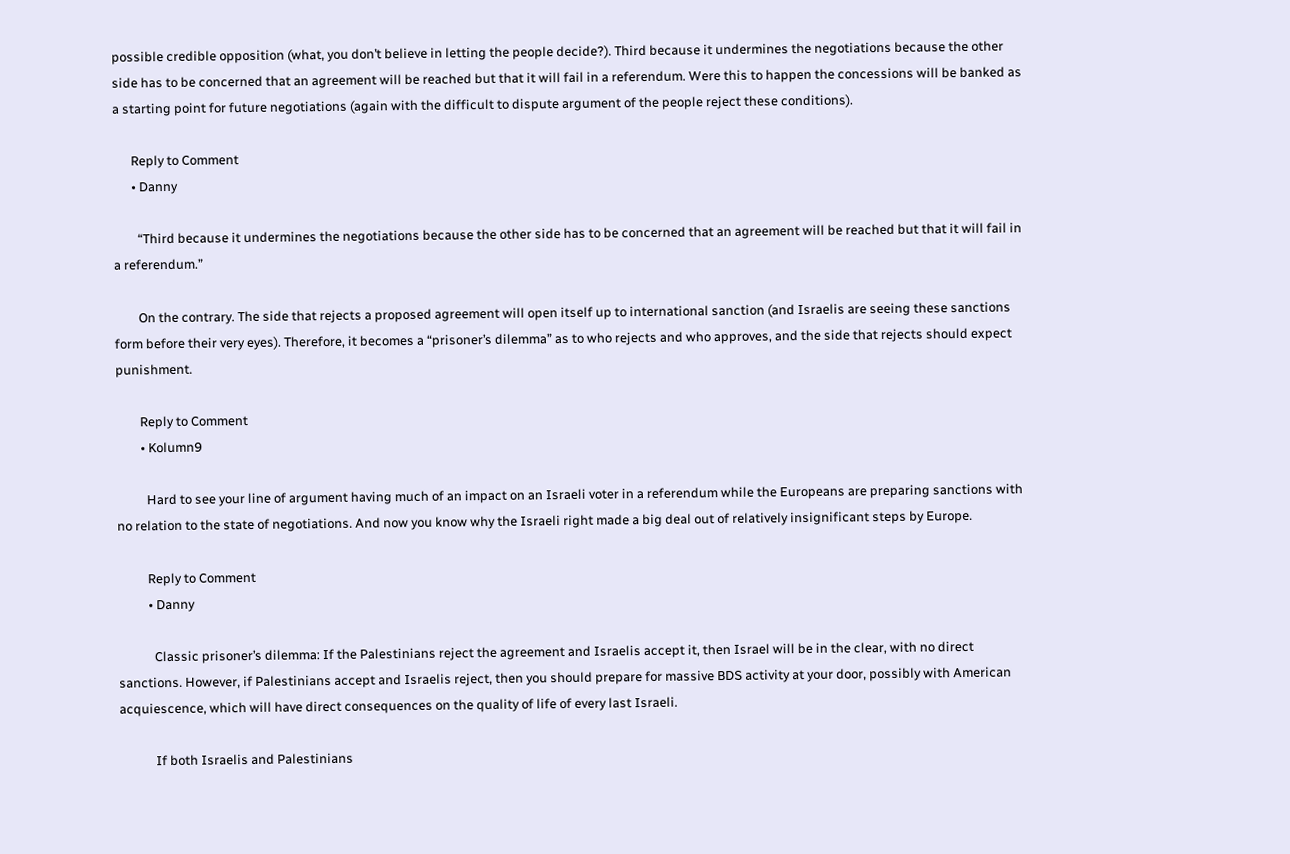possible credible opposition (what, you don’t believe in letting the people decide?). Third because it undermines the negotiations because the other side has to be concerned that an agreement will be reached but that it will fail in a referendum. Were this to happen the concessions will be banked as a starting point for future negotiations (again with the difficult to dispute argument of the people reject these conditions).

      Reply to Comment
      • Danny

        “Third because it undermines the negotiations because the other side has to be concerned that an agreement will be reached but that it will fail in a referendum.”

        On the contrary. The side that rejects a proposed agreement will open itself up to international sanction (and Israelis are seeing these sanctions form before their very eyes). Therefore, it becomes a “prisoner’s dilemma” as to who rejects and who approves, and the side that rejects should expect punishment.

        Reply to Comment
        • Kolumn9

          Hard to see your line of argument having much of an impact on an Israeli voter in a referendum while the Europeans are preparing sanctions with no relation to the state of negotiations. And now you know why the Israeli right made a big deal out of relatively insignificant steps by Europe.

          Reply to Comment
          • Danny

            Classic prisoner’s dilemma: If the Palestinians reject the agreement and Israelis accept it, then Israel will be in the clear, with no direct sanctions. However, if Palestinians accept and Israelis reject, then you should prepare for massive BDS activity at your door, possibly with American acquiescence, which will have direct consequences on the quality of life of every last Israeli.

            If both Israelis and Palestinians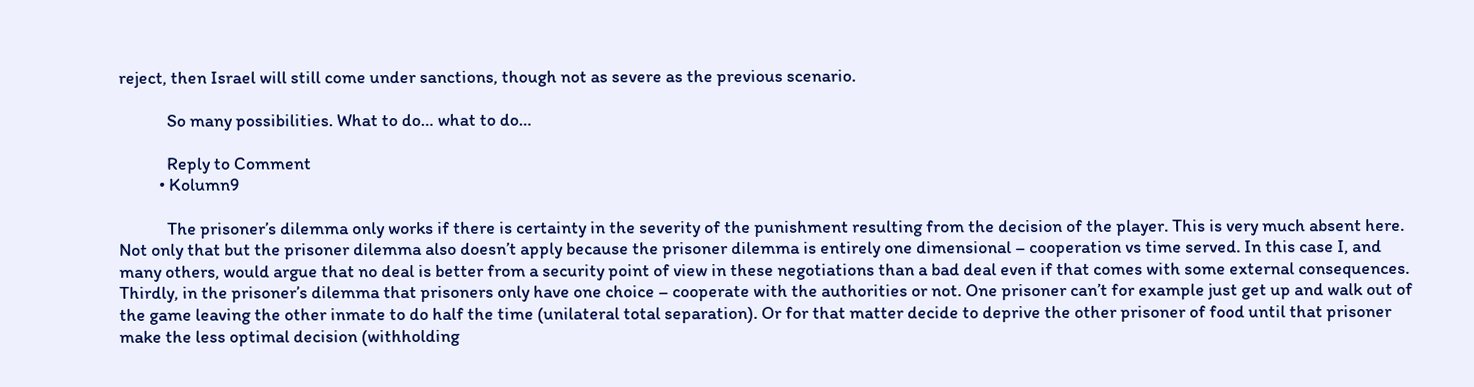reject, then Israel will still come under sanctions, though not as severe as the previous scenario.

            So many possibilities. What to do… what to do…

            Reply to Comment
          • Kolumn9

            The prisoner’s dilemma only works if there is certainty in the severity of the punishment resulting from the decision of the player. This is very much absent here. Not only that but the prisoner dilemma also doesn’t apply because the prisoner dilemma is entirely one dimensional – cooperation vs time served. In this case I, and many others, would argue that no deal is better from a security point of view in these negotiations than a bad deal even if that comes with some external consequences. Thirdly, in the prisoner’s dilemma that prisoners only have one choice – cooperate with the authorities or not. One prisoner can’t for example just get up and walk out of the game leaving the other inmate to do half the time (unilateral total separation). Or for that matter decide to deprive the other prisoner of food until that prisoner make the less optimal decision (withholding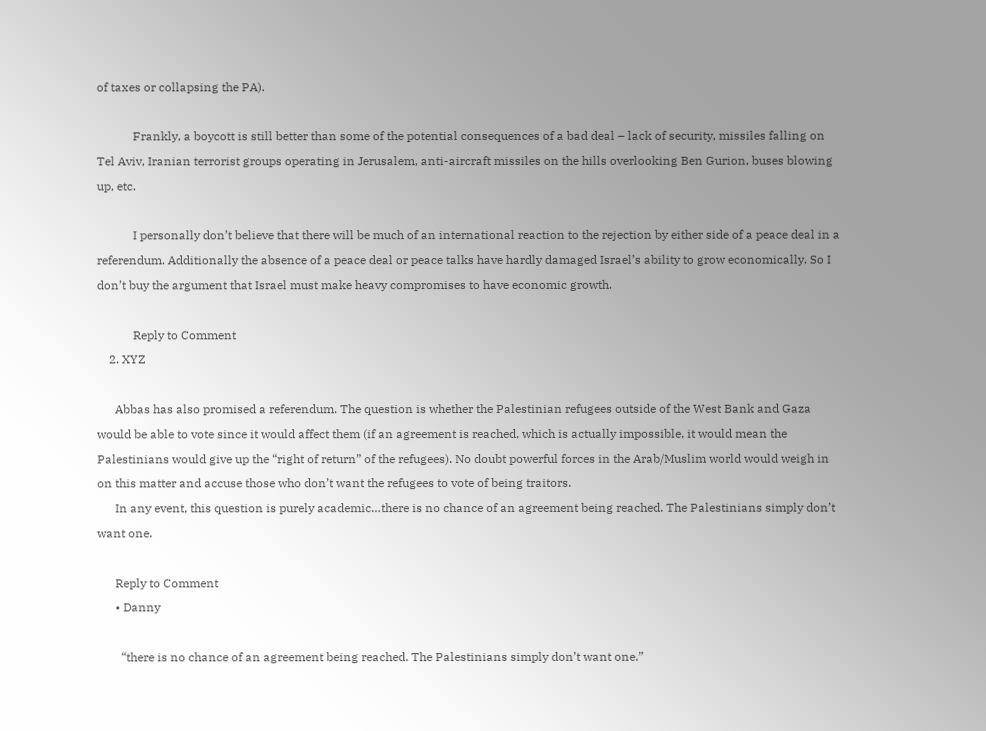of taxes or collapsing the PA).

            Frankly, a boycott is still better than some of the potential consequences of a bad deal – lack of security, missiles falling on Tel Aviv, Iranian terrorist groups operating in Jerusalem, anti-aircraft missiles on the hills overlooking Ben Gurion, buses blowing up, etc.

            I personally don’t believe that there will be much of an international reaction to the rejection by either side of a peace deal in a referendum. Additionally the absence of a peace deal or peace talks have hardly damaged Israel’s ability to grow economically. So I don’t buy the argument that Israel must make heavy compromises to have economic growth.

            Reply to Comment
    2. XYZ

      Abbas has also promised a referendum. The question is whether the Palestinian refugees outside of the West Bank and Gaza would be able to vote since it would affect them (if an agreement is reached, which is actually impossible, it would mean the Palestinians would give up the “right of return” of the refugees). No doubt powerful forces in the Arab/Muslim world would weigh in on this matter and accuse those who don’t want the refugees to vote of being traitors.
      In any event, this question is purely academic…there is no chance of an agreement being reached. The Palestinians simply don’t want one.

      Reply to Comment
      • Danny

        “there is no chance of an agreement being reached. The Palestinians simply don’t want one.”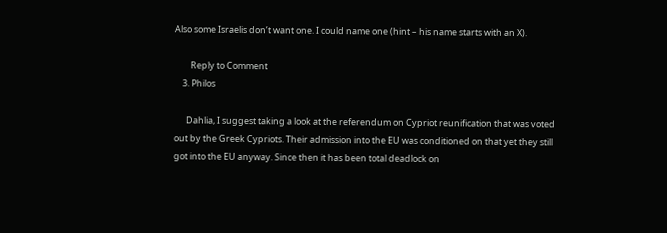Also some Israelis don’t want one. I could name one (hint – his name starts with an X).

        Reply to Comment
    3. Philos

      Dahlia, I suggest taking a look at the referendum on Cypriot reunification that was voted out by the Greek Cypriots. Their admission into the EU was conditioned on that yet they still got into the EU anyway. Since then it has been total deadlock on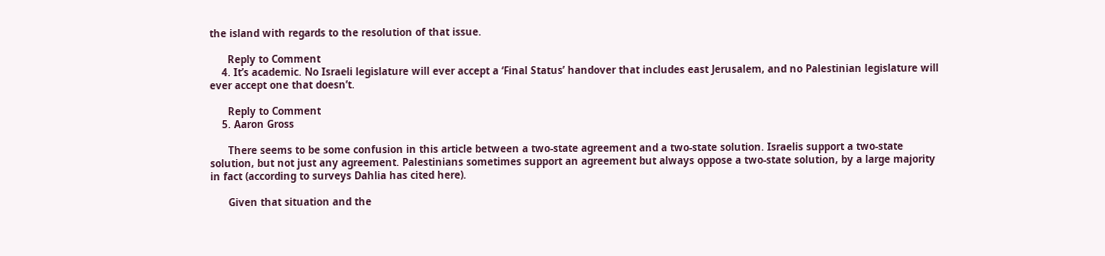the island with regards to the resolution of that issue.

      Reply to Comment
    4. It’s academic. No Israeli legislature will ever accept a ‘Final Status’ handover that includes east Jerusalem, and no Palestinian legislature will ever accept one that doesn’t.

      Reply to Comment
    5. Aaron Gross

      There seems to be some confusion in this article between a two-state agreement and a two-state solution. Israelis support a two-state solution, but not just any agreement. Palestinians sometimes support an agreement but always oppose a two-state solution, by a large majority in fact (according to surveys Dahlia has cited here).

      Given that situation and the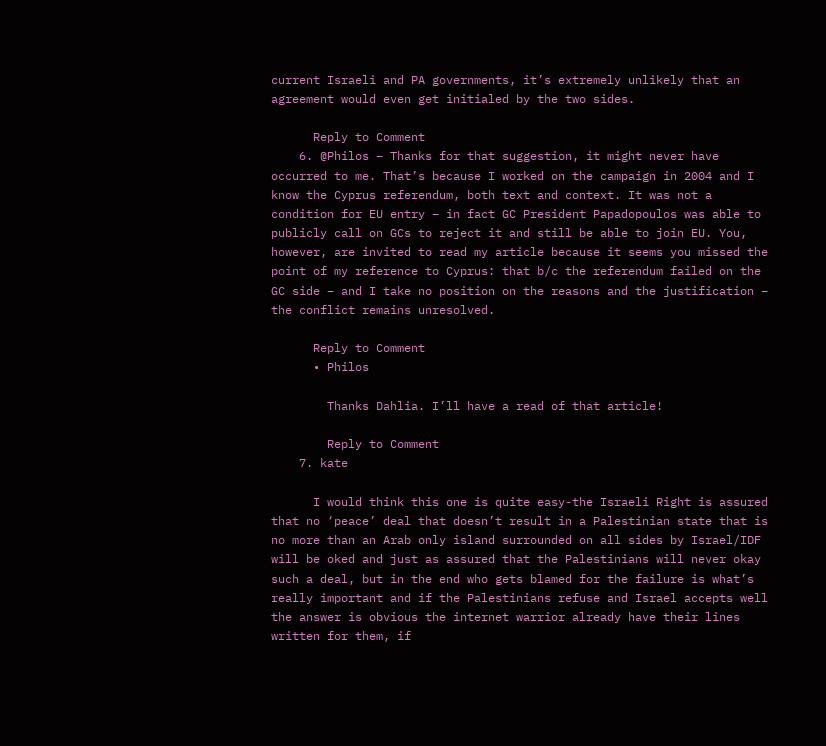current Israeli and PA governments, it’s extremely unlikely that an agreement would even get initialed by the two sides.

      Reply to Comment
    6. @Philos – Thanks for that suggestion, it might never have occurred to me. That’s because I worked on the campaign in 2004 and I know the Cyprus referendum, both text and context. It was not a condition for EU entry – in fact GC President Papadopoulos was able to publicly call on GCs to reject it and still be able to join EU. You, however, are invited to read my article because it seems you missed the point of my reference to Cyprus: that b/c the referendum failed on the GC side – and I take no position on the reasons and the justification – the conflict remains unresolved.

      Reply to Comment
      • Philos

        Thanks Dahlia. I’ll have a read of that article!

        Reply to Comment
    7. kate

      I would think this one is quite easy-the Israeli Right is assured that no ‘peace’ deal that doesn’t result in a Palestinian state that is no more than an Arab only island surrounded on all sides by Israel/IDF will be oked and just as assured that the Palestinians will never okay such a deal, but in the end who gets blamed for the failure is what’s really important and if the Palestinians refuse and Israel accepts well the answer is obvious the internet warrior already have their lines written for them, if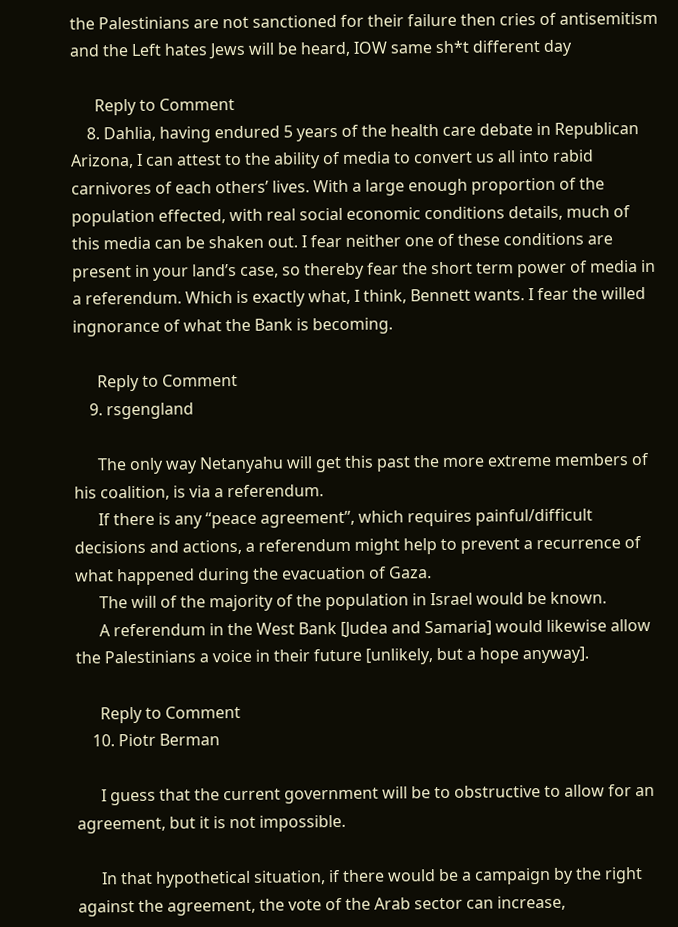the Palestinians are not sanctioned for their failure then cries of antisemitism and the Left hates Jews will be heard, IOW same sh*t different day

      Reply to Comment
    8. Dahlia, having endured 5 years of the health care debate in Republican Arizona, I can attest to the ability of media to convert us all into rabid carnivores of each others’ lives. With a large enough proportion of the population effected, with real social economic conditions details, much of this media can be shaken out. I fear neither one of these conditions are present in your land’s case, so thereby fear the short term power of media in a referendum. Which is exactly what, I think, Bennett wants. I fear the willed ingnorance of what the Bank is becoming.

      Reply to Comment
    9. rsgengland

      The only way Netanyahu will get this past the more extreme members of his coalition, is via a referendum.
      If there is any “peace agreement”, which requires painful/difficult decisions and actions, a referendum might help to prevent a recurrence of what happened during the evacuation of Gaza.
      The will of the majority of the population in Israel would be known.
      A referendum in the West Bank [Judea and Samaria] would likewise allow the Palestinians a voice in their future [unlikely, but a hope anyway].

      Reply to Comment
    10. Piotr Berman

      I guess that the current government will be to obstructive to allow for an agreement, but it is not impossible.

      In that hypothetical situation, if there would be a campaign by the right against the agreement, the vote of the Arab sector can increase,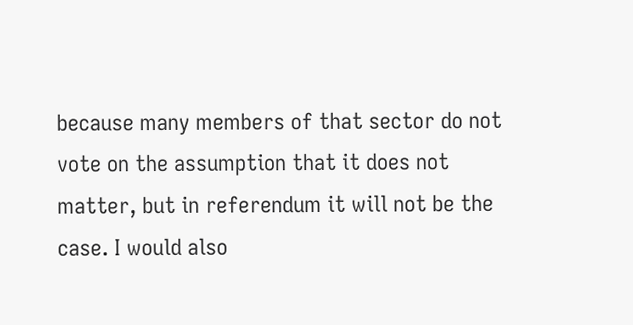because many members of that sector do not vote on the assumption that it does not matter, but in referendum it will not be the case. I would also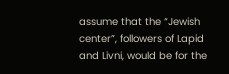assume that the “Jewish center”, followers of Lapid and Livni, would be for the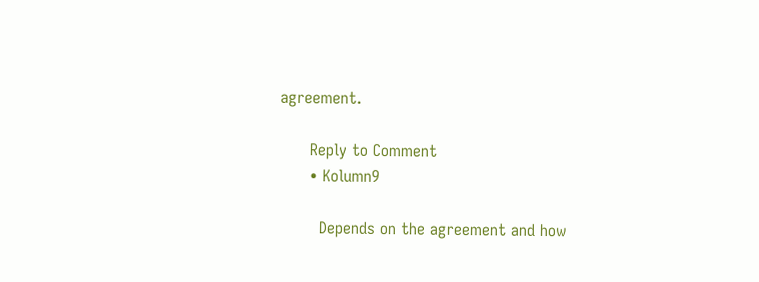agreement.

      Reply to Comment
      • Kolumn9

        Depends on the agreement and how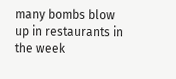many bombs blow up in restaurants in the week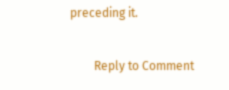preceding it.

        Reply to Comment